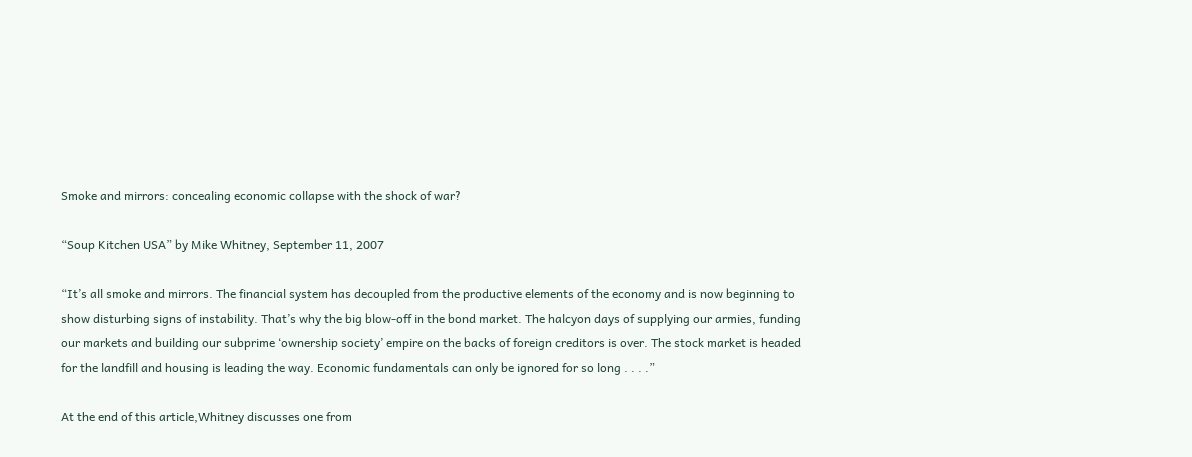Smoke and mirrors: concealing economic collapse with the shock of war?

“Soup Kitchen USA” by Mike Whitney, September 11, 2007

“It’s all smoke and mirrors. The financial system has decoupled from the productive elements of the economy and is now beginning to show disturbing signs of instability. That’s why the big blow-off in the bond market. The halcyon days of supplying our armies, funding our markets and building our subprime ‘ownership society’ empire on the backs of foreign creditors is over. The stock market is headed for the landfill and housing is leading the way. Economic fundamentals can only be ignored for so long . . . .”

At the end of this article,Whitney discusses one from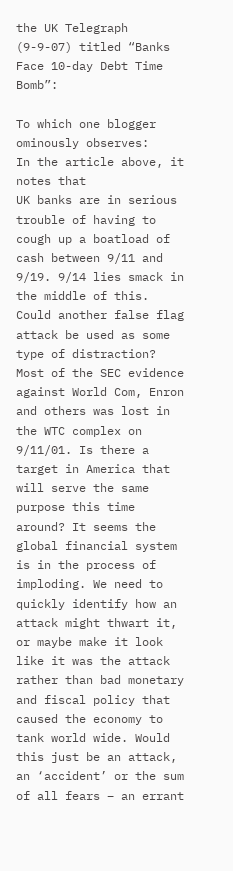the UK Telegraph (9-9-07) titled “Banks Face 10-day Debt Time Bomb”:

To which one blogger ominously observes:
In the article above, it notes that
UK banks are in serious trouble of having to cough up a boatload of cash between 9/11 and 9/19. 9/14 lies smack in the middle of this. Could another false flag attack be used as some type of distraction? Most of the SEC evidence against World Com, Enron and others was lost in the WTC complex on 9/11/01. Is there a target in America that will serve the same purpose this time around? It seems the global financial system is in the process of imploding. We need to quickly identify how an attack might thwart it, or maybe make it look like it was the attack rather than bad monetary and fiscal policy that caused the economy to tank world wide. Would this just be an attack, an ‘accident’ or the sum of all fears – an errant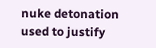nuke detonation used to justify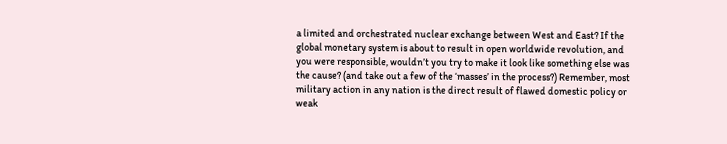a limited and orchestrated nuclear exchange between West and East? If the global monetary system is about to result in open worldwide revolution, and you were responsible, wouldn’t you try to make it look like something else was the cause? (and take out a few of the ‘masses’ in the process?) Remember, most military action in any nation is the direct result of flawed domestic policy or weak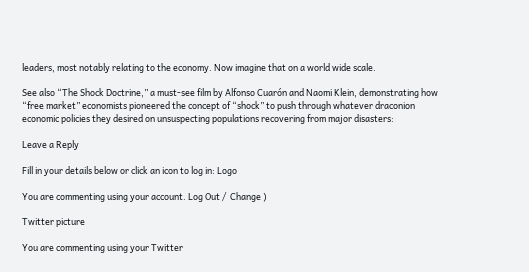leaders, most notably relating to the economy. Now imagine that on a world wide scale.

See also “The Shock Doctrine,” a must-see film by Alfonso Cuarón and Naomi Klein, demonstrating how “free market” economists pioneered the concept of “shock” to push through whatever draconion economic policies they desired on unsuspecting populations recovering from major disasters:

Leave a Reply

Fill in your details below or click an icon to log in: Logo

You are commenting using your account. Log Out /  Change )

Twitter picture

You are commenting using your Twitter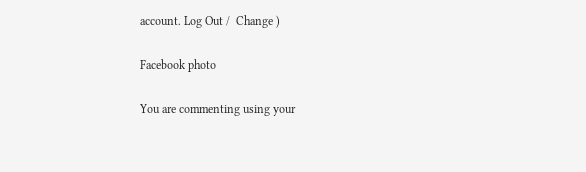account. Log Out /  Change )

Facebook photo

You are commenting using your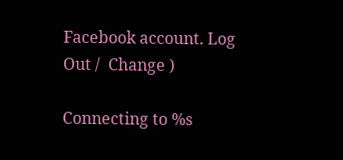Facebook account. Log Out /  Change )

Connecting to %s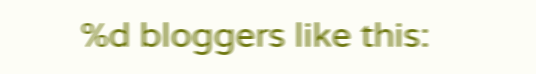%d bloggers like this: